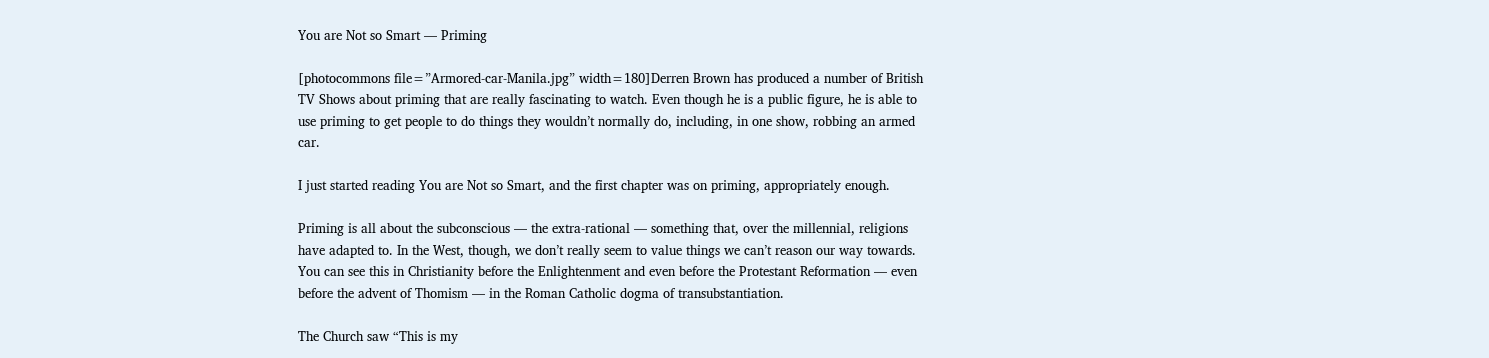You are Not so Smart — Priming

[photocommons file=”Armored-car-Manila.jpg” width=180]Derren Brown has produced a number of British TV Shows about priming that are really fascinating to watch. Even though he is a public figure, he is able to use priming to get people to do things they wouldn’t normally do, including, in one show, robbing an armed car.

I just started reading You are Not so Smart, and the first chapter was on priming, appropriately enough.

Priming is all about the subconscious — the extra-rational — something that, over the millennial, religions have adapted to. In the West, though, we don’t really seem to value things we can’t reason our way towards. You can see this in Christianity before the Enlightenment and even before the Protestant Reformation — even before the advent of Thomism — in the Roman Catholic dogma of transubstantiation.

The Church saw “This is my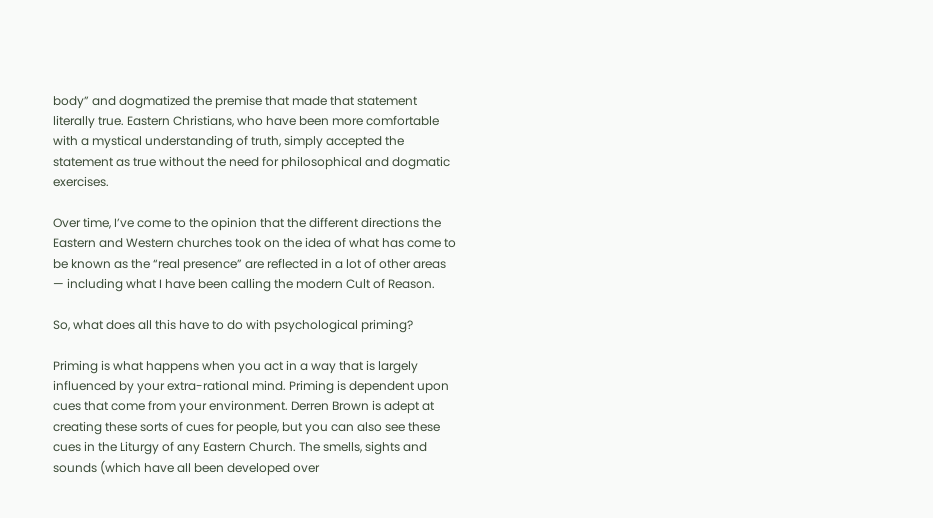body” and dogmatized the premise that made that statement literally true. Eastern Christians, who have been more comfortable with a mystical understanding of truth, simply accepted the statement as true without the need for philosophical and dogmatic exercises.

Over time, I’ve come to the opinion that the different directions the Eastern and Western churches took on the idea of what has come to be known as the “real presence” are reflected in a lot of other areas — including what I have been calling the modern Cult of Reason.

So, what does all this have to do with psychological priming?

Priming is what happens when you act in a way that is largely influenced by your extra-rational mind. Priming is dependent upon cues that come from your environment. Derren Brown is adept at creating these sorts of cues for people, but you can also see these cues in the Liturgy of any Eastern Church. The smells, sights and sounds (which have all been developed over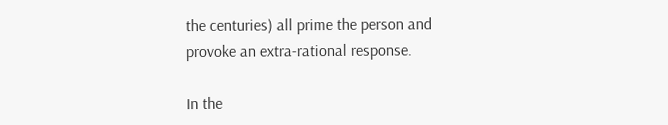the centuries) all prime the person and provoke an extra-rational response.

In the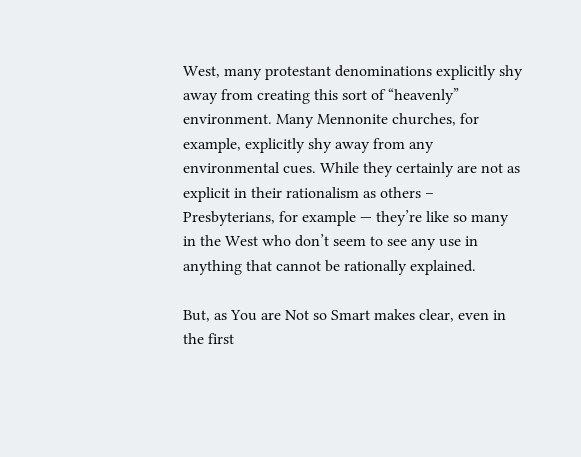West, many protestant denominations explicitly shy away from creating this sort of “heavenly” environment. Many Mennonite churches, for example, explicitly shy away from any environmental cues. While they certainly are not as explicit in their rationalism as others – Presbyterians, for example — they’re like so many in the West who don’t seem to see any use in anything that cannot be rationally explained.

But, as You are Not so Smart makes clear, even in the first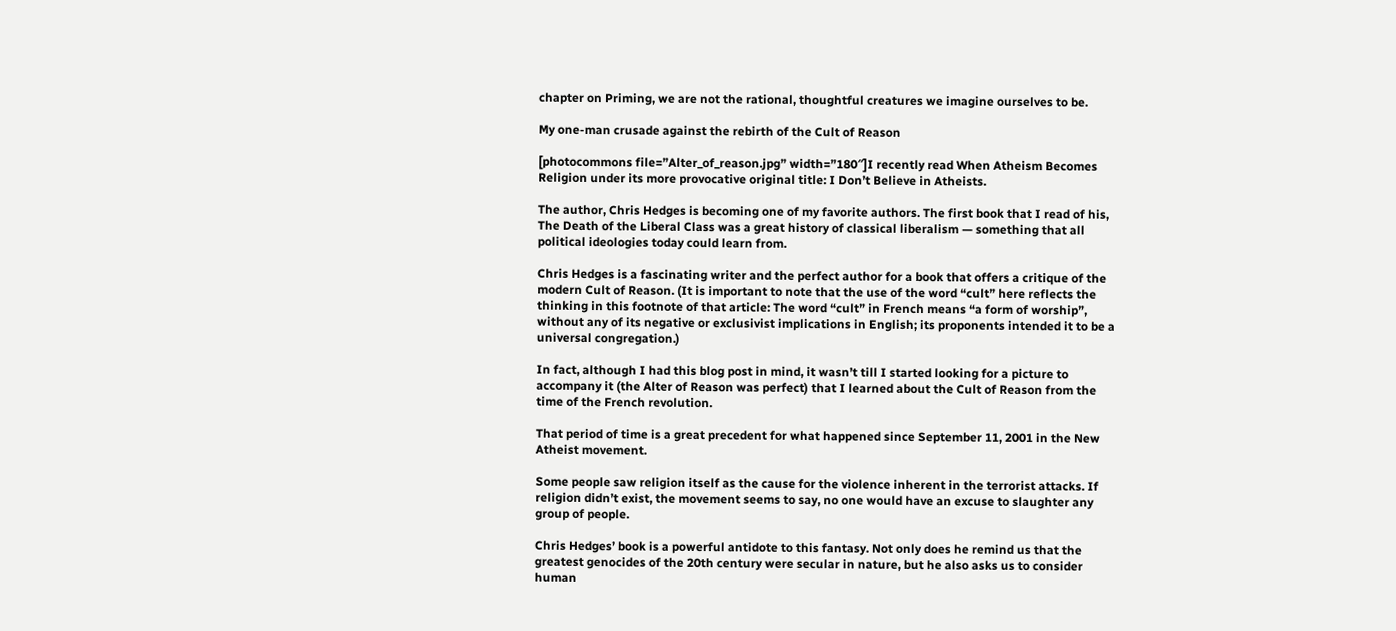chapter on Priming, we are not the rational, thoughtful creatures we imagine ourselves to be.

My one-man crusade against the rebirth of the Cult of Reason

[photocommons file=”Alter_of_reason.jpg” width=”180″]I recently read When Atheism Becomes Religion under its more provocative original title: I Don’t Believe in Atheists.

The author, Chris Hedges is becoming one of my favorite authors. The first book that I read of his, The Death of the Liberal Class was a great history of classical liberalism — something that all political ideologies today could learn from.

Chris Hedges is a fascinating writer and the perfect author for a book that offers a critique of the modern Cult of Reason. (It is important to note that the use of the word “cult” here reflects the thinking in this footnote of that article: The word “cult” in French means “a form of worship”, without any of its negative or exclusivist implications in English; its proponents intended it to be a universal congregation.)

In fact, although I had this blog post in mind, it wasn’t till I started looking for a picture to accompany it (the Alter of Reason was perfect) that I learned about the Cult of Reason from the time of the French revolution.

That period of time is a great precedent for what happened since September 11, 2001 in the New Atheist movement.

Some people saw religion itself as the cause for the violence inherent in the terrorist attacks. If religion didn’t exist, the movement seems to say, no one would have an excuse to slaughter any group of people.

Chris Hedges’ book is a powerful antidote to this fantasy. Not only does he remind us that the greatest genocides of the 20th century were secular in nature, but he also asks us to consider human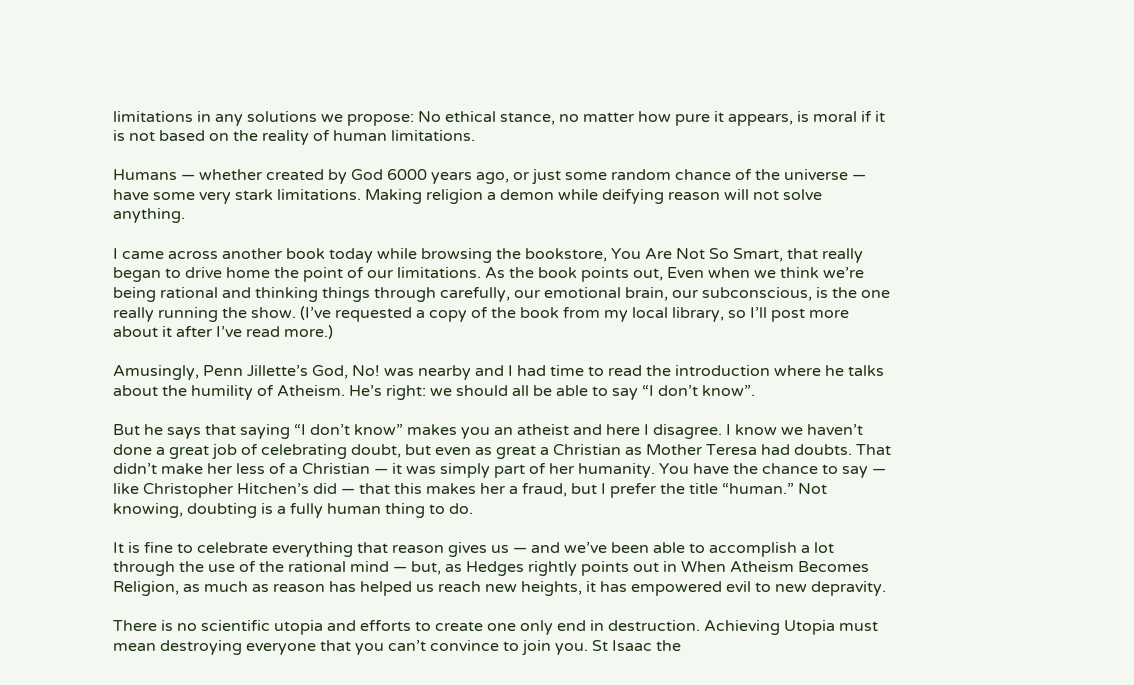limitations in any solutions we propose: No ethical stance, no matter how pure it appears, is moral if it is not based on the reality of human limitations.

Humans — whether created by God 6000 years ago, or just some random chance of the universe — have some very stark limitations. Making religion a demon while deifying reason will not solve anything.

I came across another book today while browsing the bookstore, You Are Not So Smart, that really began to drive home the point of our limitations. As the book points out, Even when we think we’re being rational and thinking things through carefully, our emotional brain, our subconscious, is the one really running the show. (I’ve requested a copy of the book from my local library, so I’ll post more about it after I’ve read more.)

Amusingly, Penn Jillette’s God, No! was nearby and I had time to read the introduction where he talks about the humility of Atheism. He’s right: we should all be able to say “I don’t know”.

But he says that saying “I don’t know” makes you an atheist and here I disagree. I know we haven’t done a great job of celebrating doubt, but even as great a Christian as Mother Teresa had doubts. That didn’t make her less of a Christian — it was simply part of her humanity. You have the chance to say — like Christopher Hitchen’s did — that this makes her a fraud, but I prefer the title “human.” Not knowing, doubting is a fully human thing to do.

It is fine to celebrate everything that reason gives us — and we’ve been able to accomplish a lot through the use of the rational mind — but, as Hedges rightly points out in When Atheism Becomes Religion, as much as reason has helped us reach new heights, it has empowered evil to new depravity.

There is no scientific utopia and efforts to create one only end in destruction. Achieving Utopia must mean destroying everyone that you can’t convince to join you. St Isaac the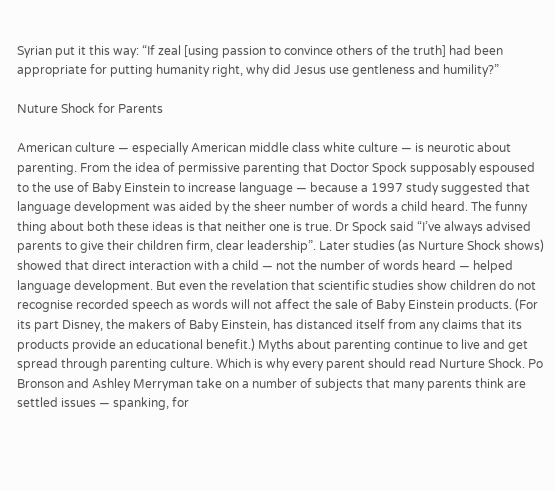Syrian put it this way: “If zeal [using passion to convince others of the truth] had been appropriate for putting humanity right, why did Jesus use gentleness and humility?”

Nuture Shock for Parents

American culture — especially American middle class white culture — is neurotic about parenting. From the idea of permissive parenting that Doctor Spock supposably espoused to the use of Baby Einstein to increase language — because a 1997 study suggested that language development was aided by the sheer number of words a child heard. The funny thing about both these ideas is that neither one is true. Dr Spock said “I’ve always advised parents to give their children firm, clear leadership”. Later studies (as Nurture Shock shows) showed that direct interaction with a child — not the number of words heard — helped language development. But even the revelation that scientific studies show children do not recognise recorded speech as words will not affect the sale of Baby Einstein products. (For its part Disney, the makers of Baby Einstein, has distanced itself from any claims that its products provide an educational benefit.) Myths about parenting continue to live and get spread through parenting culture. Which is why every parent should read Nurture Shock. Po Bronson and Ashley Merryman take on a number of subjects that many parents think are settled issues — spanking, for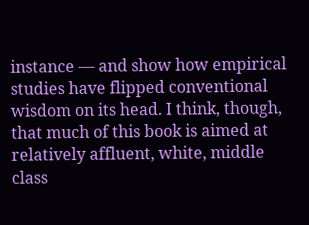instance — and show how empirical studies have flipped conventional wisdom on its head. I think, though, that much of this book is aimed at relatively affluent, white, middle class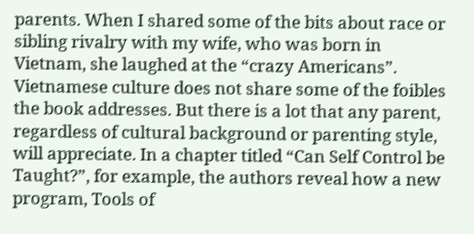parents. When I shared some of the bits about race or sibling rivalry with my wife, who was born in Vietnam, she laughed at the “crazy Americans”. Vietnamese culture does not share some of the foibles the book addresses. But there is a lot that any parent, regardless of cultural background or parenting style, will appreciate. In a chapter titled “Can Self Control be Taught?”, for example, the authors reveal how a new program, Tools of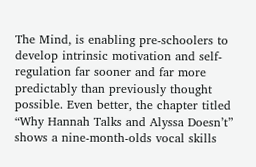The Mind, is enabling pre-schoolers to develop intrinsic motivation and self-regulation far sooner and far more predictably than previously thought possible. Even better, the chapter titled “Why Hannah Talks and Alyssa Doesn’t” shows a nine-month-olds vocal skills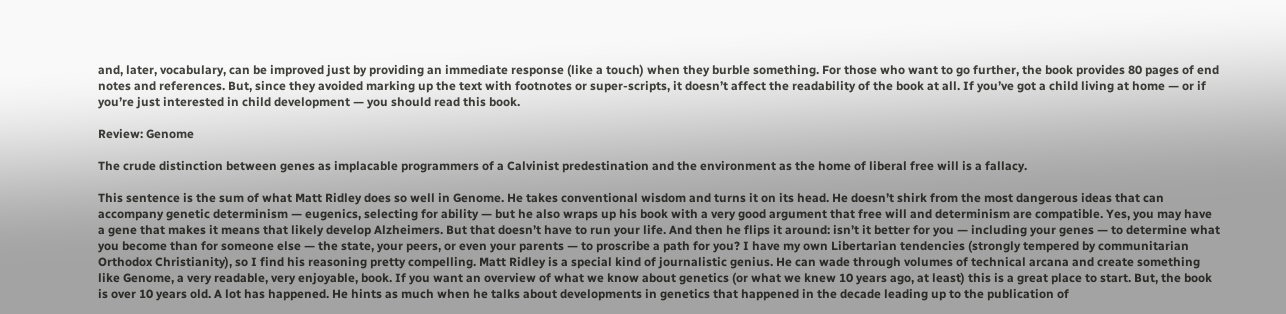and, later, vocabulary, can be improved just by providing an immediate response (like a touch) when they burble something. For those who want to go further, the book provides 80 pages of end notes and references. But, since they avoided marking up the text with footnotes or super-scripts, it doesn’t affect the readability of the book at all. If you’ve got a child living at home — or if you’re just interested in child development — you should read this book.

Review: Genome

The crude distinction between genes as implacable programmers of a Calvinist predestination and the environment as the home of liberal free will is a fallacy.

This sentence is the sum of what Matt Ridley does so well in Genome. He takes conventional wisdom and turns it on its head. He doesn’t shirk from the most dangerous ideas that can accompany genetic determinism — eugenics, selecting for ability — but he also wraps up his book with a very good argument that free will and determinism are compatible. Yes, you may have a gene that makes it means that likely develop Alzheimers. But that doesn’t have to run your life. And then he flips it around: isn’t it better for you — including your genes — to determine what you become than for someone else — the state, your peers, or even your parents — to proscribe a path for you? I have my own Libertarian tendencies (strongly tempered by communitarian Orthodox Christianity), so I find his reasoning pretty compelling. Matt Ridley is a special kind of journalistic genius. He can wade through volumes of technical arcana and create something like Genome, a very readable, very enjoyable, book. If you want an overview of what we know about genetics (or what we knew 10 years ago, at least) this is a great place to start. But, the book is over 10 years old. A lot has happened. He hints as much when he talks about developments in genetics that happened in the decade leading up to the publication of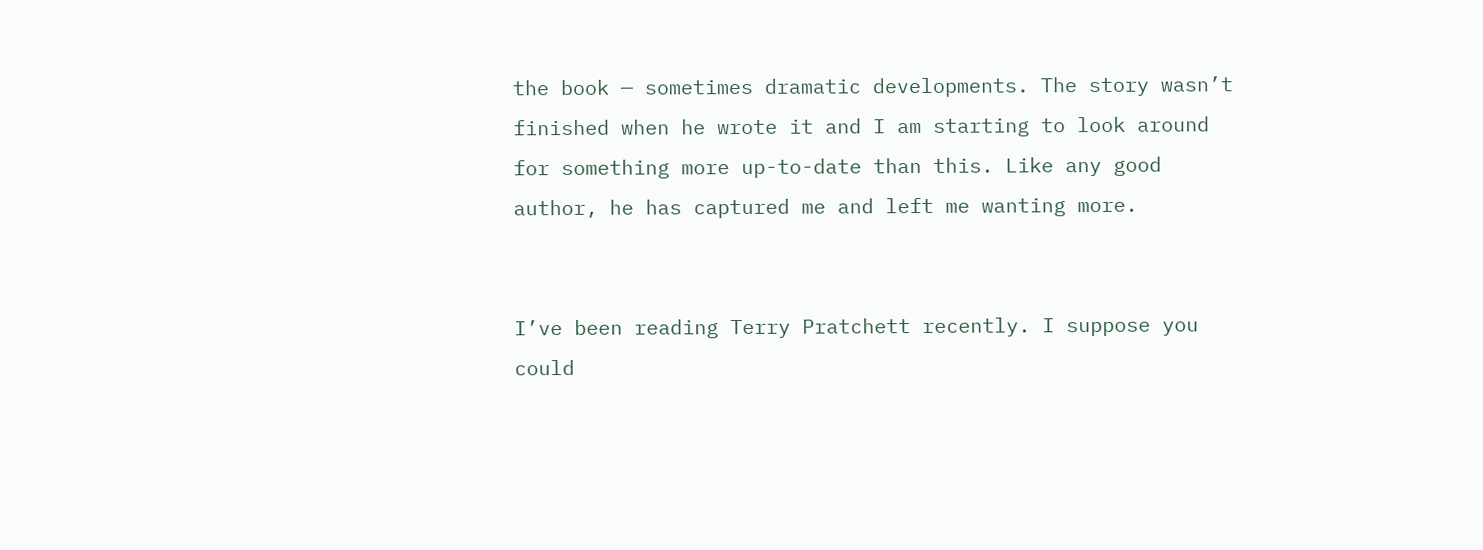the book — sometimes dramatic developments. The story wasn’t finished when he wrote it and I am starting to look around for something more up-to-date than this. Like any good author, he has captured me and left me wanting more.


I’ve been reading Terry Pratchett recently. I suppose you could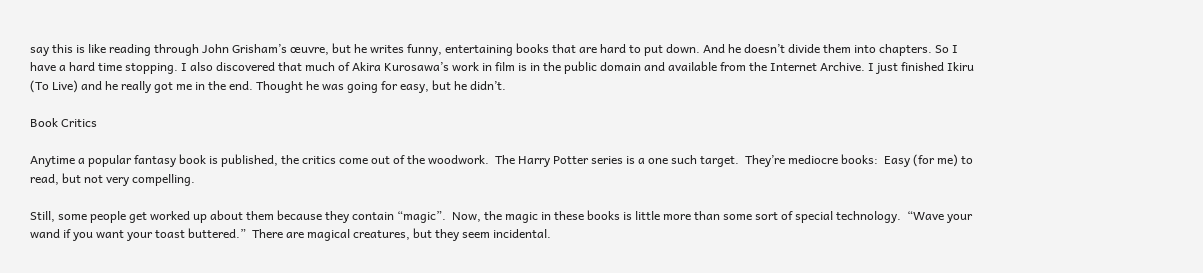say this is like reading through John Grisham’s œuvre, but he writes funny, entertaining books that are hard to put down. And he doesn’t divide them into chapters. So I have a hard time stopping. I also discovered that much of Akira Kurosawa’s work in film is in the public domain and available from the Internet Archive. I just finished Ikiru (To Live) and he really got me in the end. Thought he was going for easy, but he didn’t.

Book Critics

Anytime a popular fantasy book is published, the critics come out of the woodwork.  The Harry Potter series is a one such target.  They’re mediocre books:  Easy (for me) to read, but not very compelling.

Still, some people get worked up about them because they contain “magic”.  Now, the magic in these books is little more than some sort of special technology.  “Wave your wand if you want your toast buttered.”  There are magical creatures, but they seem incidental.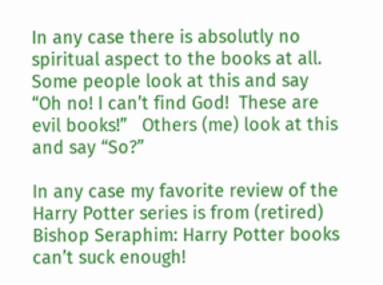In any case there is absolutly no spiritual aspect to the books at all.  Some people look at this and say “Oh no! I can’t find God!  These are evil books!”   Others (me) look at this and say “So?”

In any case my favorite review of the Harry Potter series is from (retired) Bishop Seraphim: Harry Potter books can’t suck enough!